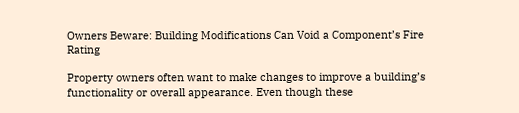Owners Beware: Building Modifications Can Void a Component’s Fire Rating

Property owners often want to make changes to improve a building’s functionality or overall appearance. Even though these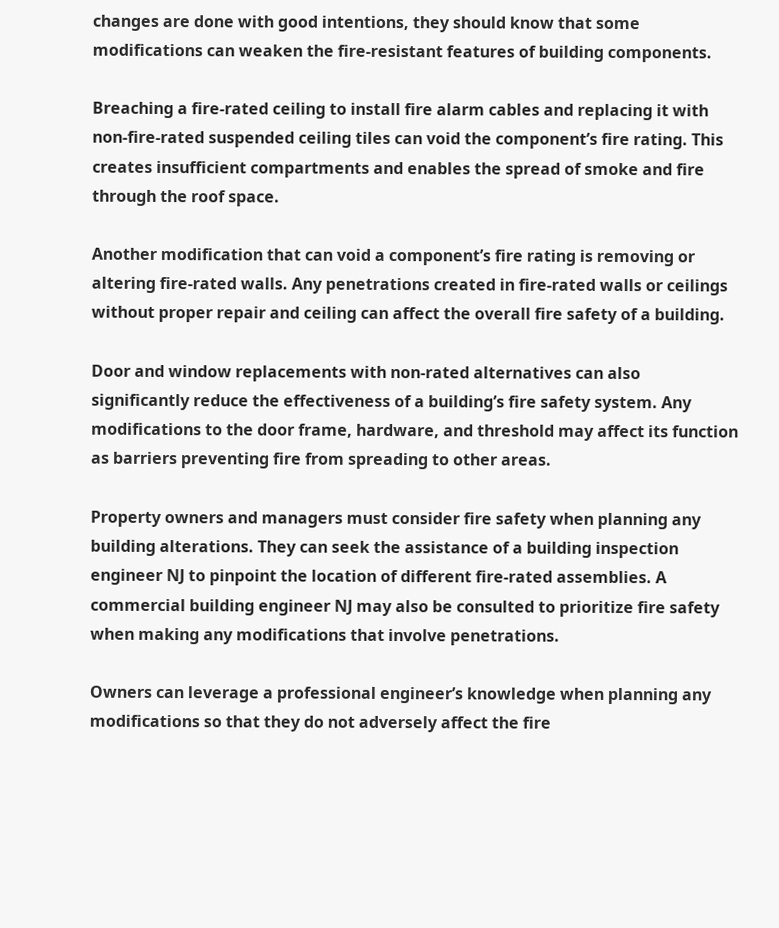changes are done with good intentions, they should know that some modifications can weaken the fire-resistant features of building components.

Breaching a fire-rated ceiling to install fire alarm cables and replacing it with non-fire-rated suspended ceiling tiles can void the component’s fire rating. This creates insufficient compartments and enables the spread of smoke and fire through the roof space.

Another modification that can void a component’s fire rating is removing or altering fire-rated walls. Any penetrations created in fire-rated walls or ceilings without proper repair and ceiling can affect the overall fire safety of a building.

Door and window replacements with non-rated alternatives can also significantly reduce the effectiveness of a building’s fire safety system. Any modifications to the door frame, hardware, and threshold may affect its function as barriers preventing fire from spreading to other areas.

Property owners and managers must consider fire safety when planning any building alterations. They can seek the assistance of a building inspection engineer NJ to pinpoint the location of different fire-rated assemblies. A commercial building engineer NJ may also be consulted to prioritize fire safety when making any modifications that involve penetrations.

Owners can leverage a professional engineer’s knowledge when planning any modifications so that they do not adversely affect the fire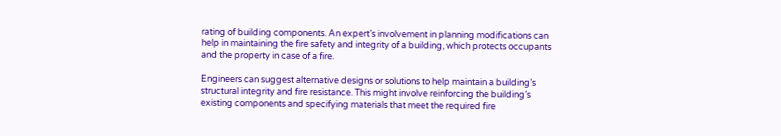rating of building components. An expert’s involvement in planning modifications can help in maintaining the fire safety and integrity of a building, which protects occupants and the property in case of a fire.

Engineers can suggest alternative designs or solutions to help maintain a building’s structural integrity and fire resistance. This might involve reinforcing the building’s existing components and specifying materials that meet the required fire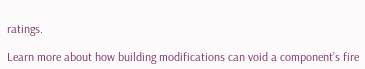ratings.

Learn more about how building modifications can void a component’s fire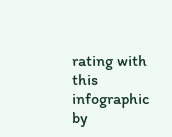rating with this infographic by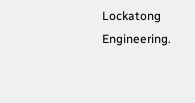Lockatong Engineering.